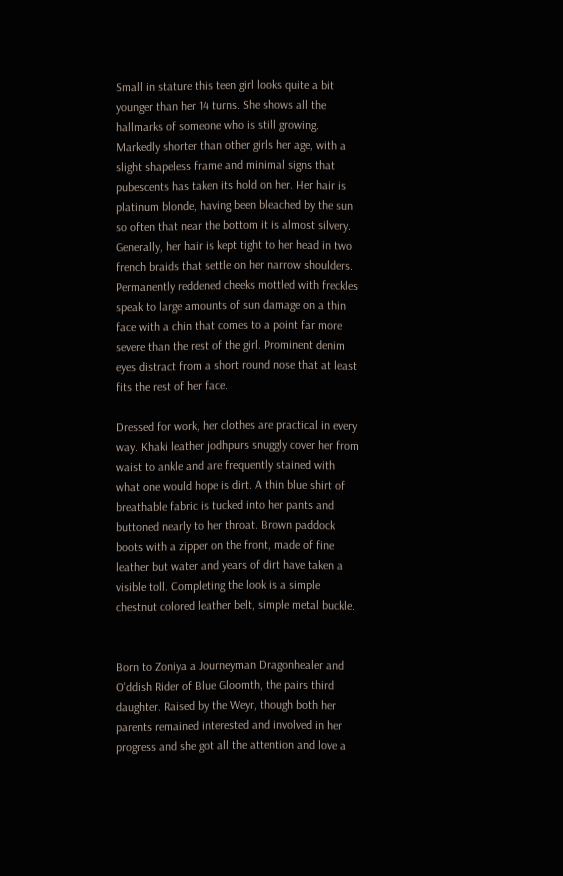Small in stature this teen girl looks quite a bit younger than her 14 turns. She shows all the hallmarks of someone who is still growing. Markedly shorter than other girls her age, with a slight shapeless frame and minimal signs that pubescents has taken its hold on her. Her hair is platinum blonde, having been bleached by the sun so often that near the bottom it is almost silvery. Generally, her hair is kept tight to her head in two french braids that settle on her narrow shoulders. Permanently reddened cheeks mottled with freckles speak to large amounts of sun damage on a thin face with a chin that comes to a point far more severe than the rest of the girl. Prominent denim eyes distract from a short round nose that at least fits the rest of her face.

Dressed for work, her clothes are practical in every way. Khaki leather jodhpurs snuggly cover her from waist to ankle and are frequently stained with what one would hope is dirt. A thin blue shirt of breathable fabric is tucked into her pants and buttoned nearly to her throat. Brown paddock boots with a zipper on the front, made of fine leather but water and years of dirt have taken a visible toll. Completing the look is a simple chestnut colored leather belt, simple metal buckle.


Born to Zoniya a Journeyman Dragonhealer and O'ddish Rider of Blue Gloomth, the pairs third daughter. Raised by the Weyr, though both her parents remained interested and involved in her progress and she got all the attention and love a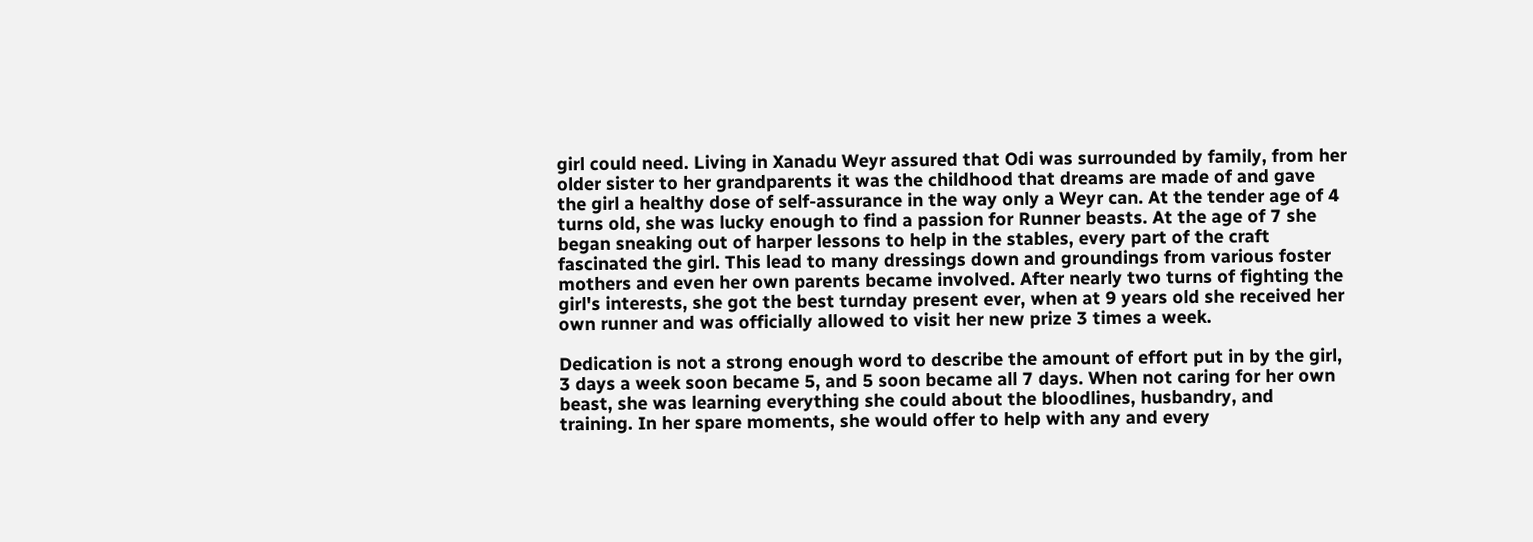girl could need. Living in Xanadu Weyr assured that Odi was surrounded by family, from her older sister to her grandparents it was the childhood that dreams are made of and gave the girl a healthy dose of self-assurance in the way only a Weyr can. At the tender age of 4 turns old, she was lucky enough to find a passion for Runner beasts. At the age of 7 she began sneaking out of harper lessons to help in the stables, every part of the craft fascinated the girl. This lead to many dressings down and groundings from various foster mothers and even her own parents became involved. After nearly two turns of fighting the girl's interests, she got the best turnday present ever, when at 9 years old she received her own runner and was officially allowed to visit her new prize 3 times a week.

Dedication is not a strong enough word to describe the amount of effort put in by the girl, 3 days a week soon became 5, and 5 soon became all 7 days. When not caring for her own beast, she was learning everything she could about the bloodlines, husbandry, and training. In her spare moments, she would offer to help with any and every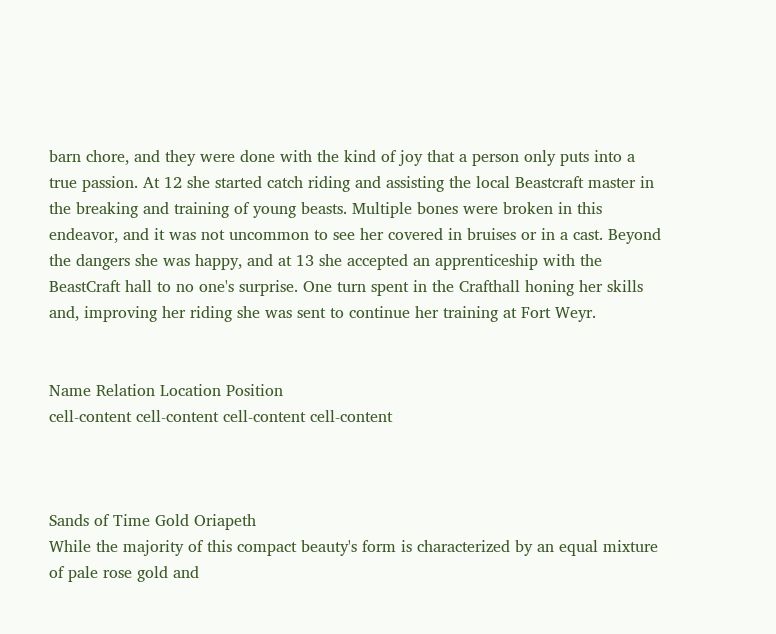barn chore, and they were done with the kind of joy that a person only puts into a true passion. At 12 she started catch riding and assisting the local Beastcraft master in the breaking and training of young beasts. Multiple bones were broken in this endeavor, and it was not uncommon to see her covered in bruises or in a cast. Beyond the dangers she was happy, and at 13 she accepted an apprenticeship with the BeastCraft hall to no one's surprise. One turn spent in the Crafthall honing her skills and, improving her riding she was sent to continue her training at Fort Weyr.


Name Relation Location Position
cell-content cell-content cell-content cell-content



Sands of Time Gold Oriapeth
While the majority of this compact beauty's form is characterized by an equal mixture of pale rose gold and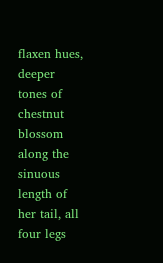flaxen hues, deeper tones of chestnut blossom along the sinuous length of her tail, all four legs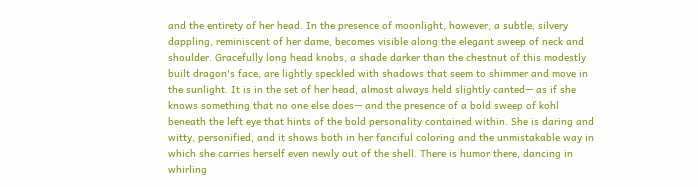and the entirety of her head. In the presence of moonlight, however, a subtle, silvery dappling, reminiscent of her dame, becomes visible along the elegant sweep of neck and shoulder. Gracefully long head knobs, a shade darker than the chestnut of this modestly built dragon's face, are lightly speckled with shadows that seem to shimmer and move in the sunlight. It is in the set of her head, almost always held slightly canted— as if she knows something that no one else does— and the presence of a bold sweep of kohl beneath the left eye that hints of the bold personality contained within. She is daring and witty, personified, and it shows both in her fanciful coloring and the unmistakable way in which she carries herself even newly out of the shell. There is humor there, dancing in whirling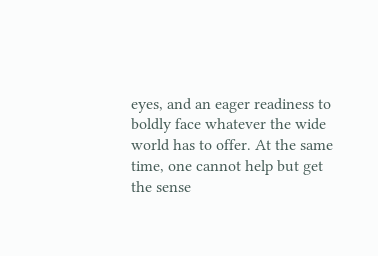eyes, and an eager readiness to boldly face whatever the wide world has to offer. At the same time, one cannot help but get the sense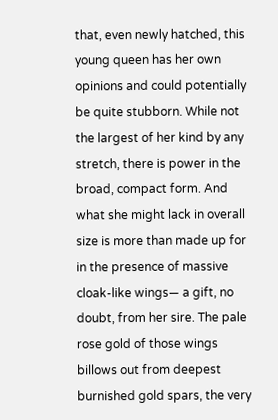that, even newly hatched, this young queen has her own opinions and could potentially be quite stubborn. While not the largest of her kind by any stretch, there is power in the broad, compact form. And what she might lack in overall size is more than made up for in the presence of massive cloak-like wings— a gift, no doubt, from her sire. The pale rose gold of those wings billows out from deepest burnished gold spars, the very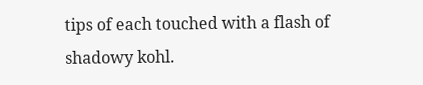tips of each touched with a flash of shadowy kohl.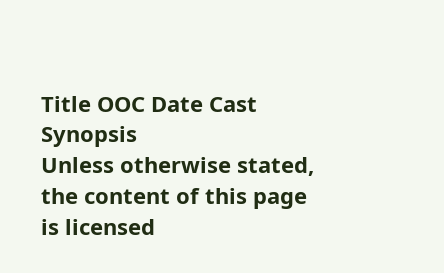Title OOC Date Cast Synopsis
Unless otherwise stated, the content of this page is licensed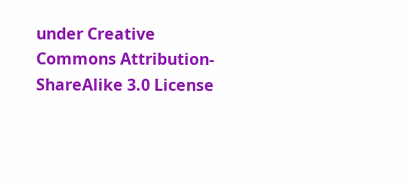under Creative Commons Attribution-ShareAlike 3.0 License